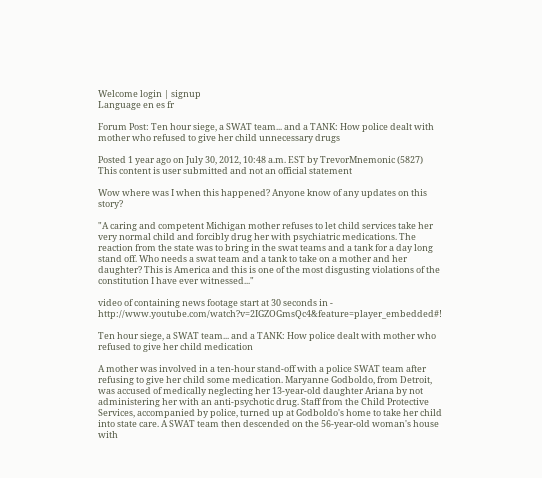Welcome login | signup
Language en es fr

Forum Post: Ten hour siege, a SWAT team... and a TANK: How police dealt with mother who refused to give her child unnecessary drugs

Posted 1 year ago on July 30, 2012, 10:48 a.m. EST by TrevorMnemonic (5827)
This content is user submitted and not an official statement

Wow where was I when this happened? Anyone know of any updates on this story?

"A caring and competent Michigan mother refuses to let child services take her very normal child and forcibly drug her with psychiatric medications. The reaction from the state was to bring in the swat teams and a tank for a day long stand off. Who needs a swat team and a tank to take on a mother and her daughter? This is America and this is one of the most disgusting violations of the constitution I have ever witnessed..."

video of containing news footage start at 30 seconds in - http://www.youtube.com/watch?v=2IGZOGmsQc4&feature=player_embedded#!

Ten hour siege, a SWAT team... and a TANK: How police dealt with mother who refused to give her child medication

A mother was involved in a ten-hour stand-off with a police SWAT team after refusing to give her child some medication. Maryanne Godboldo, from Detroit, was accused of medically neglecting her 13-year-old daughter Ariana by not administering her with an anti-psychotic drug. Staff from the Child Protective Services, accompanied by police, turned up at Godboldo's home to take her child into state care. A SWAT team then descended on the 56-year-old woman's house with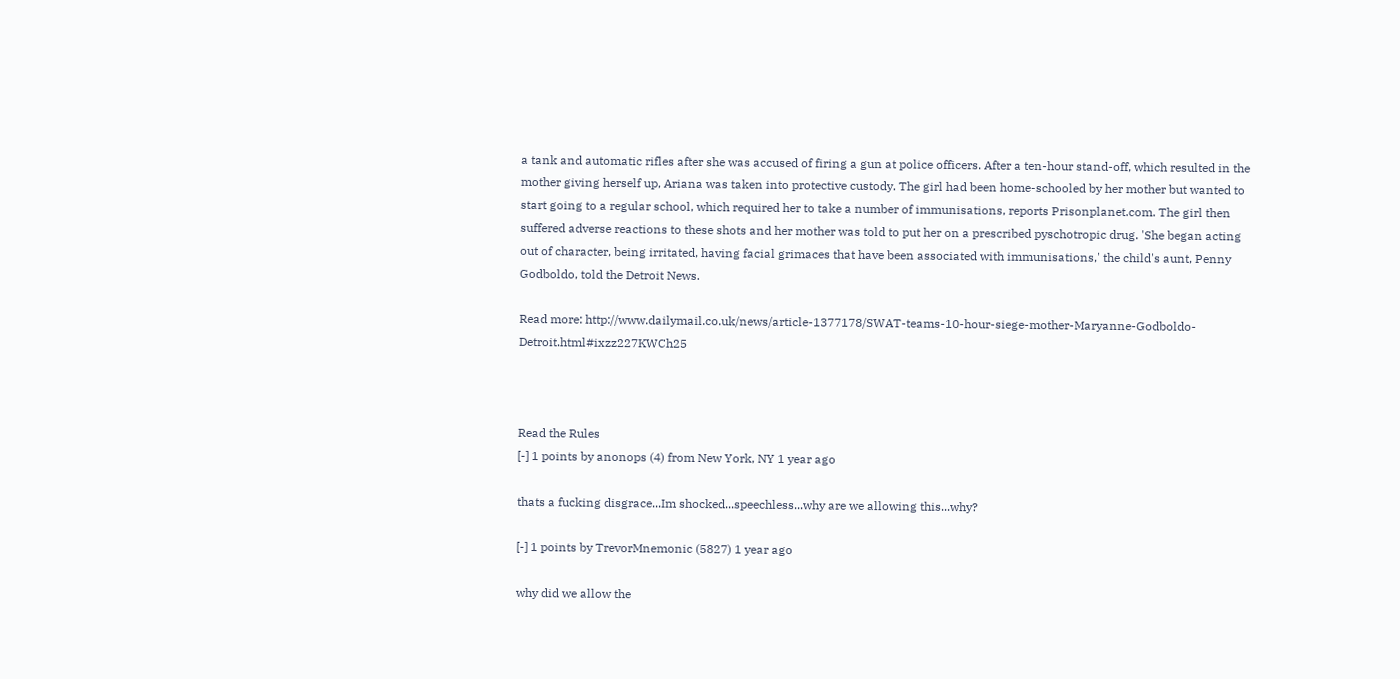a tank and automatic rifles after she was accused of firing a gun at police officers. After a ten-hour stand-off, which resulted in the mother giving herself up, Ariana was taken into protective custody. The girl had been home-schooled by her mother but wanted to start going to a regular school, which required her to take a number of immunisations, reports Prisonplanet.com. The girl then suffered adverse reactions to these shots and her mother was told to put her on a prescribed pyschotropic drug. 'She began acting out of character, being irritated, having facial grimaces that have been associated with immunisations,' the child's aunt, Penny Godboldo, told the Detroit News.

Read more: http://www.dailymail.co.uk/news/article-1377178/SWAT-teams-10-hour-siege-mother-Maryanne-Godboldo-Detroit.html#ixzz227KWCh25



Read the Rules
[-] 1 points by anonops (4) from New York, NY 1 year ago

thats a fucking disgrace...Im shocked...speechless...why are we allowing this...why?

[-] 1 points by TrevorMnemonic (5827) 1 year ago

why did we allow the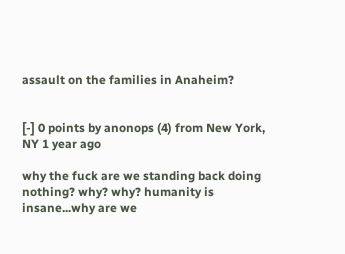assault on the families in Anaheim?


[-] 0 points by anonops (4) from New York, NY 1 year ago

why the fuck are we standing back doing nothing? why? why? humanity is insane...why are we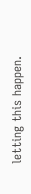letting this happen.